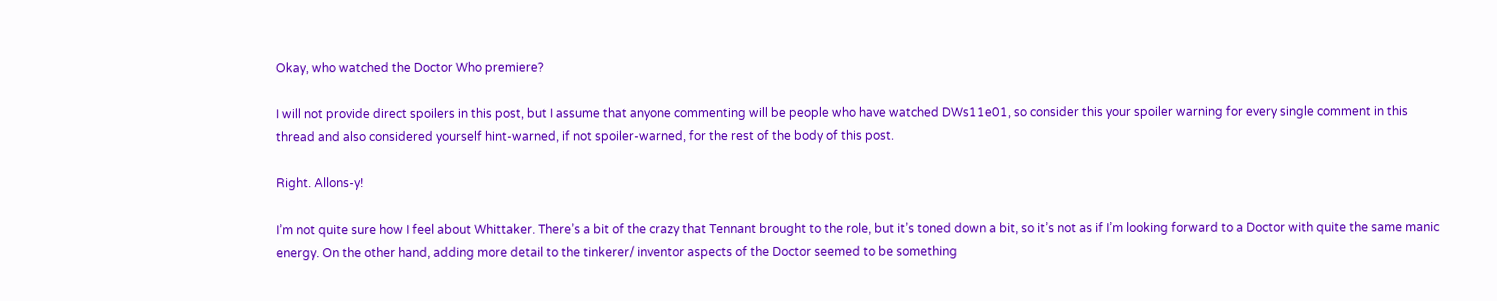Okay, who watched the Doctor Who premiere?

I will not provide direct spoilers in this post, but I assume that anyone commenting will be people who have watched DWs11e01, so consider this your spoiler warning for every single comment in this thread and also considered yourself hint-warned, if not spoiler-warned, for the rest of the body of this post.

Right. Allons-y!

I’m not quite sure how I feel about Whittaker. There’s a bit of the crazy that Tennant brought to the role, but it’s toned down a bit, so it’s not as if I’m looking forward to a Doctor with quite the same manic energy. On the other hand, adding more detail to the tinkerer/ inventor aspects of the Doctor seemed to be something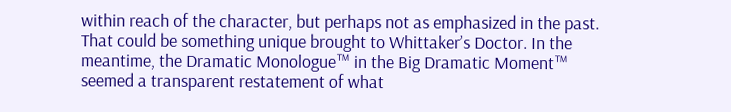within reach of the character, but perhaps not as emphasized in the past. That could be something unique brought to Whittaker’s Doctor. In the meantime, the Dramatic Monologue™ in the Big Dramatic Moment™ seemed a transparent restatement of what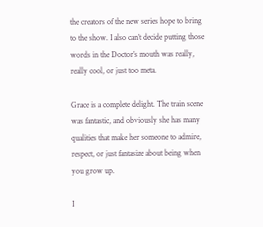the creators of the new series hope to bring to the show. I also can’t decide putting those words in the Doctor’s mouth was really, really cool, or just too meta.

Grace is a complete delight. The train scene was fantastic, and obviously she has many qualities that make her someone to admire, respect, or just fantasize about being when you grow up.

I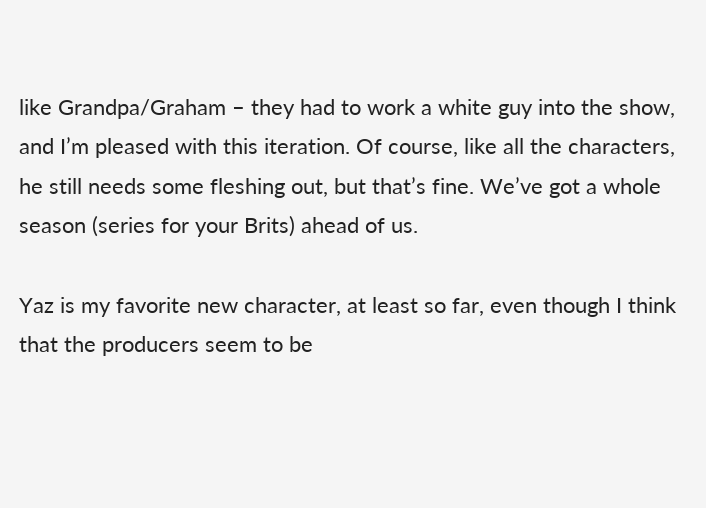like Grandpa/Graham – they had to work a white guy into the show, and I’m pleased with this iteration. Of course, like all the characters, he still needs some fleshing out, but that’s fine. We’ve got a whole season (series for your Brits) ahead of us.

Yaz is my favorite new character, at least so far, even though I think that the producers seem to be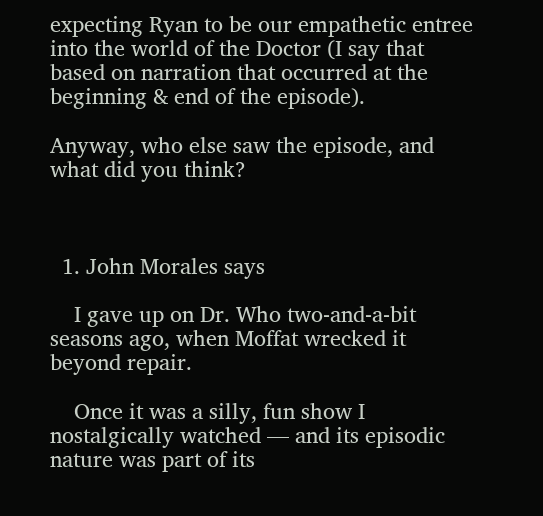expecting Ryan to be our empathetic entree into the world of the Doctor (I say that based on narration that occurred at the beginning & end of the episode).

Anyway, who else saw the episode, and what did you think?



  1. John Morales says

    I gave up on Dr. Who two-and-a-bit seasons ago, when Moffat wrecked it beyond repair.

    Once it was a silly, fun show I nostalgically watched — and its episodic nature was part of its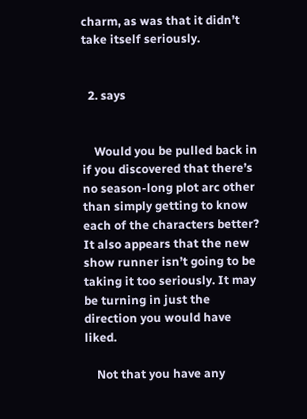charm, as was that it didn’t take itself seriously.


  2. says


    Would you be pulled back in if you discovered that there’s no season-long plot arc other than simply getting to know each of the characters better? It also appears that the new show runner isn’t going to be taking it too seriously. It may be turning in just the direction you would have liked.

    Not that you have any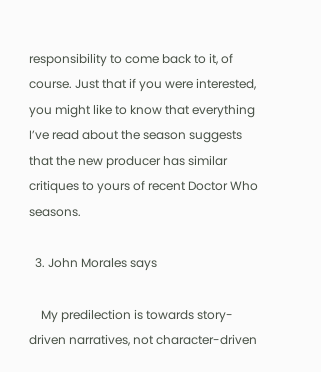responsibility to come back to it, of course. Just that if you were interested, you might like to know that everything I’ve read about the season suggests that the new producer has similar critiques to yours of recent Doctor Who seasons.

  3. John Morales says

    My predilection is towards story-driven narratives, not character-driven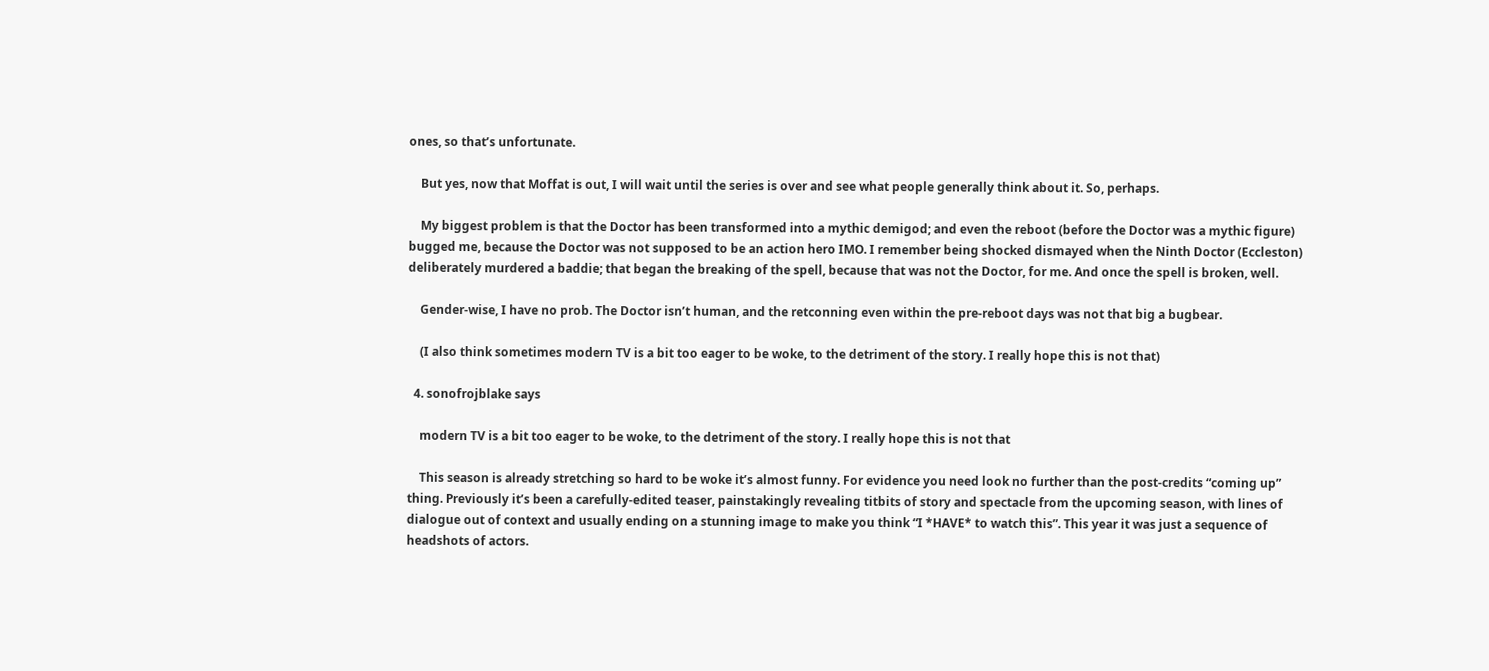ones, so that’s unfortunate.

    But yes, now that Moffat is out, I will wait until the series is over and see what people generally think about it. So, perhaps.

    My biggest problem is that the Doctor has been transformed into a mythic demigod; and even the reboot (before the Doctor was a mythic figure) bugged me, because the Doctor was not supposed to be an action hero IMO. I remember being shocked dismayed when the Ninth Doctor (Eccleston) deliberately murdered a baddie; that began the breaking of the spell, because that was not the Doctor, for me. And once the spell is broken, well.

    Gender-wise, I have no prob. The Doctor isn’t human, and the retconning even within the pre-reboot days was not that big a bugbear.

    (I also think sometimes modern TV is a bit too eager to be woke, to the detriment of the story. I really hope this is not that)

  4. sonofrojblake says

    modern TV is a bit too eager to be woke, to the detriment of the story. I really hope this is not that

    This season is already stretching so hard to be woke it’s almost funny. For evidence you need look no further than the post-credits “coming up” thing. Previously it’s been a carefully-edited teaser, painstakingly revealing titbits of story and spectacle from the upcoming season, with lines of dialogue out of context and usually ending on a stunning image to make you think “I *HAVE* to watch this”. This year it was just a sequence of headshots of actors.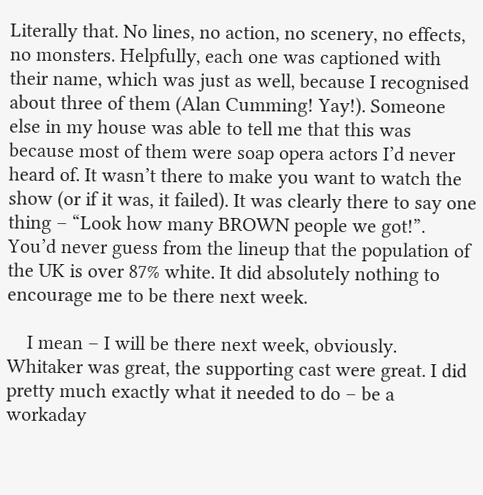Literally that. No lines, no action, no scenery, no effects, no monsters. Helpfully, each one was captioned with their name, which was just as well, because I recognised about three of them (Alan Cumming! Yay!). Someone else in my house was able to tell me that this was because most of them were soap opera actors I’d never heard of. It wasn’t there to make you want to watch the show (or if it was, it failed). It was clearly there to say one thing – “Look how many BROWN people we got!”. You’d never guess from the lineup that the population of the UK is over 87% white. It did absolutely nothing to encourage me to be there next week.

    I mean – I will be there next week, obviously. Whitaker was great, the supporting cast were great. I did pretty much exactly what it needed to do – be a workaday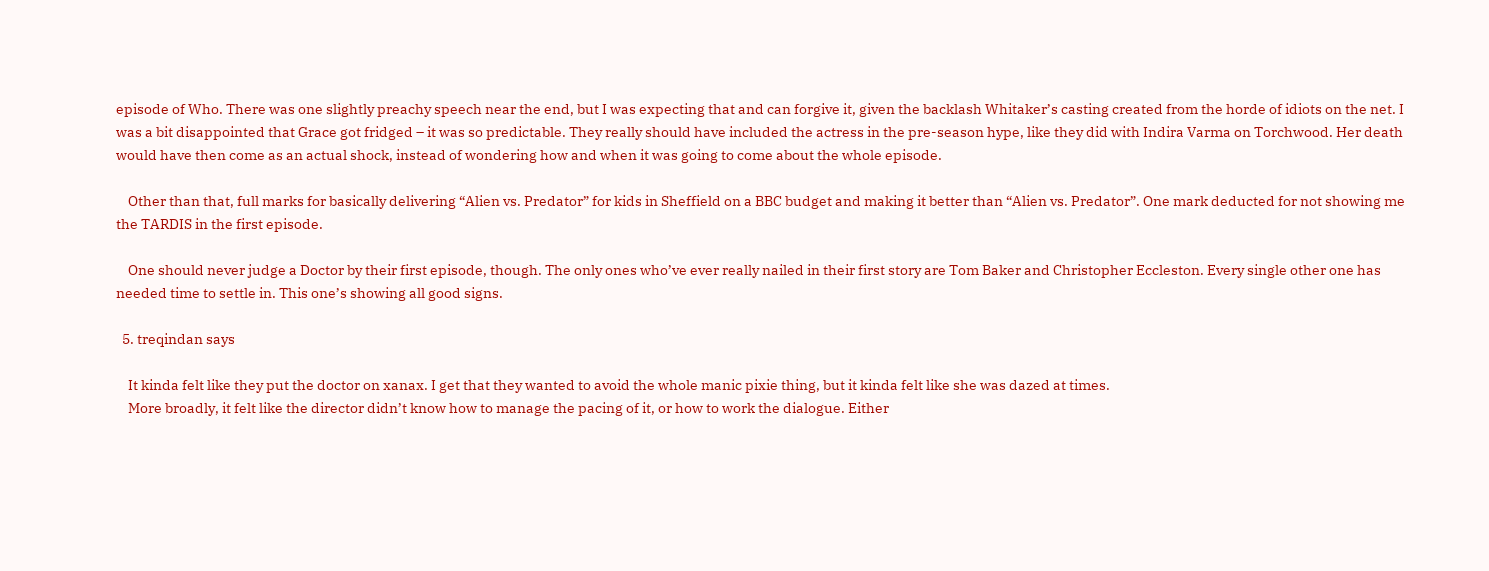episode of Who. There was one slightly preachy speech near the end, but I was expecting that and can forgive it, given the backlash Whitaker’s casting created from the horde of idiots on the net. I was a bit disappointed that Grace got fridged – it was so predictable. They really should have included the actress in the pre-season hype, like they did with Indira Varma on Torchwood. Her death would have then come as an actual shock, instead of wondering how and when it was going to come about the whole episode.

    Other than that, full marks for basically delivering “Alien vs. Predator” for kids in Sheffield on a BBC budget and making it better than “Alien vs. Predator”. One mark deducted for not showing me the TARDIS in the first episode.

    One should never judge a Doctor by their first episode, though. The only ones who’ve ever really nailed in their first story are Tom Baker and Christopher Eccleston. Every single other one has needed time to settle in. This one’s showing all good signs.

  5. treqindan says

    It kinda felt like they put the doctor on xanax. I get that they wanted to avoid the whole manic pixie thing, but it kinda felt like she was dazed at times.
    More broadly, it felt like the director didn’t know how to manage the pacing of it, or how to work the dialogue. Either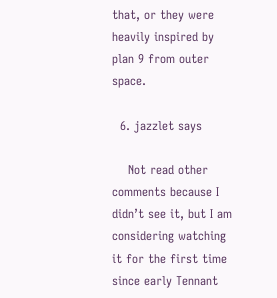that, or they were heavily inspired by plan 9 from outer space.

  6. jazzlet says

    Not read other comments because I didn’t see it, but I am considering watching it for the first time since early Tennant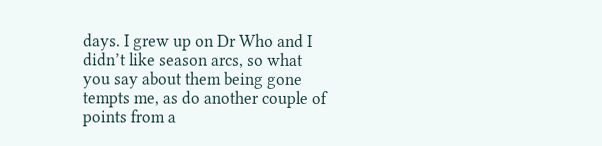days. I grew up on Dr Who and I didn’t like season arcs, so what you say about them being gone tempts me, as do another couple of points from a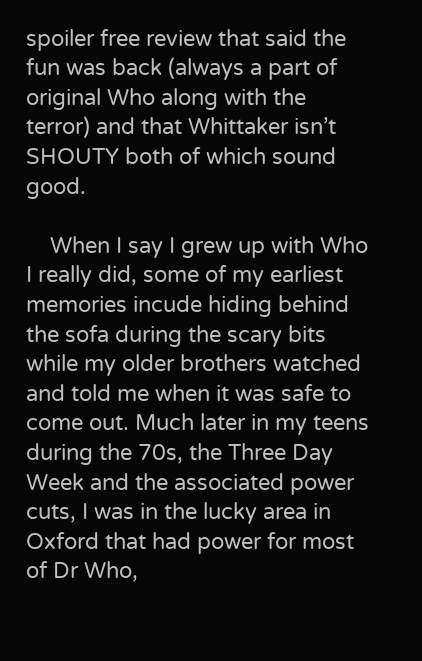spoiler free review that said the fun was back (always a part of original Who along with the terror) and that Whittaker isn’t SHOUTY both of which sound good.

    When I say I grew up with Who I really did, some of my earliest memories incude hiding behind the sofa during the scary bits while my older brothers watched and told me when it was safe to come out. Much later in my teens during the 70s, the Three Day Week and the associated power cuts, I was in the lucky area in Oxford that had power for most of Dr Who,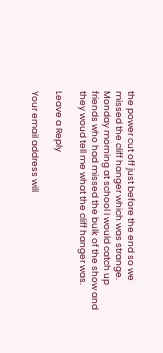the power cut off just before the end so we missed the cliff hanger which was strange. Monday morning at school I would catch up friends who had missed the bulk of the show and they woud tell me what the cliff hanger was.

Leave a Reply

Your email address will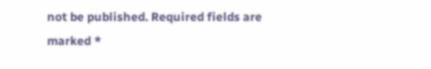not be published. Required fields are marked *